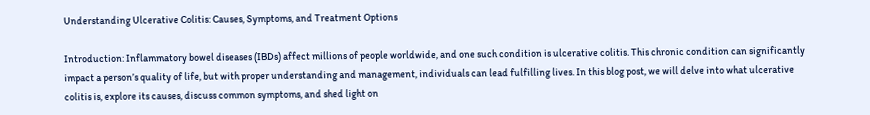Understanding Ulcerative Colitis: Causes, Symptoms, and Treatment Options

Introduction: Inflammatory bowel diseases (IBDs) affect millions of people worldwide, and one such condition is ulcerative colitis. This chronic condition can significantly impact a person’s quality of life, but with proper understanding and management, individuals can lead fulfilling lives. In this blog post, we will delve into what ulcerative colitis is, explore its causes, discuss common symptoms, and shed light on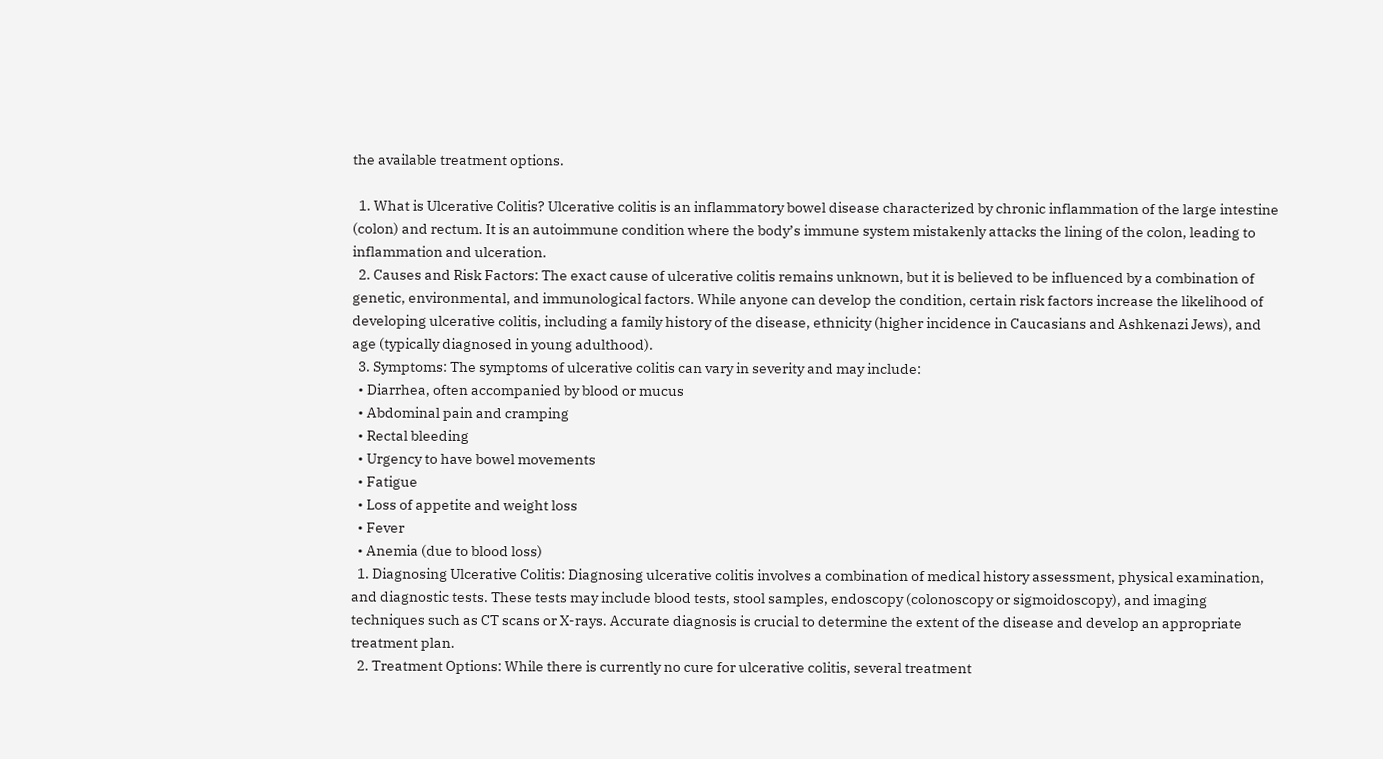the available treatment options.

  1. What is Ulcerative Colitis? Ulcerative colitis is an inflammatory bowel disease characterized by chronic inflammation of the large intestine (colon) and rectum. It is an autoimmune condition where the body’s immune system mistakenly attacks the lining of the colon, leading to inflammation and ulceration.
  2. Causes and Risk Factors: The exact cause of ulcerative colitis remains unknown, but it is believed to be influenced by a combination of genetic, environmental, and immunological factors. While anyone can develop the condition, certain risk factors increase the likelihood of developing ulcerative colitis, including a family history of the disease, ethnicity (higher incidence in Caucasians and Ashkenazi Jews), and age (typically diagnosed in young adulthood).
  3. Symptoms: The symptoms of ulcerative colitis can vary in severity and may include:
  • Diarrhea, often accompanied by blood or mucus
  • Abdominal pain and cramping
  • Rectal bleeding
  • Urgency to have bowel movements
  • Fatigue
  • Loss of appetite and weight loss
  • Fever
  • Anemia (due to blood loss)
  1. Diagnosing Ulcerative Colitis: Diagnosing ulcerative colitis involves a combination of medical history assessment, physical examination, and diagnostic tests. These tests may include blood tests, stool samples, endoscopy (colonoscopy or sigmoidoscopy), and imaging techniques such as CT scans or X-rays. Accurate diagnosis is crucial to determine the extent of the disease and develop an appropriate treatment plan.
  2. Treatment Options: While there is currently no cure for ulcerative colitis, several treatment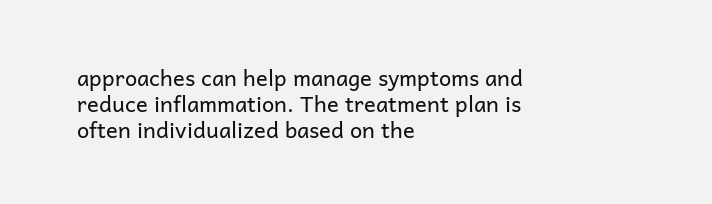approaches can help manage symptoms and reduce inflammation. The treatment plan is often individualized based on the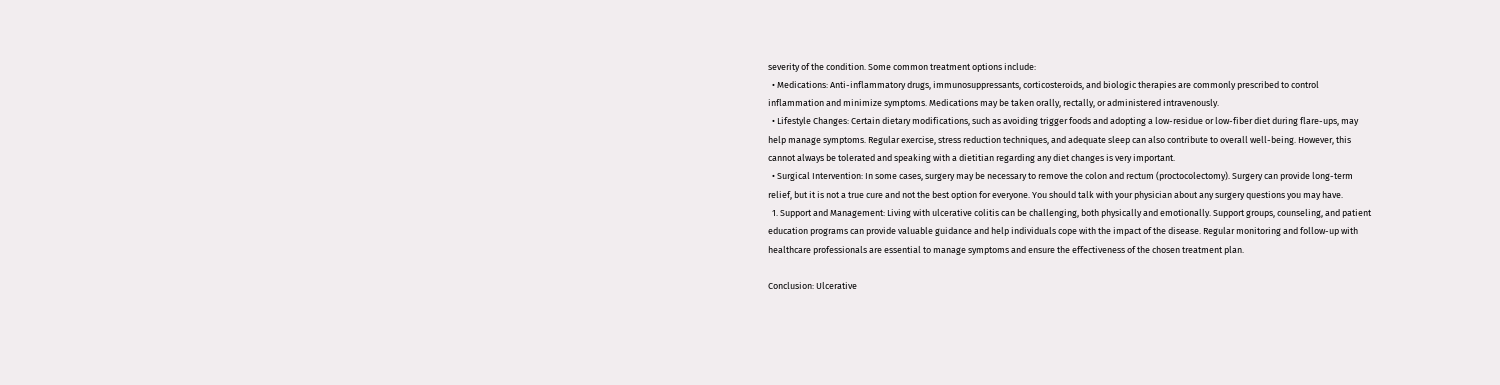severity of the condition. Some common treatment options include:
  • Medications: Anti-inflammatory drugs, immunosuppressants, corticosteroids, and biologic therapies are commonly prescribed to control inflammation and minimize symptoms. Medications may be taken orally, rectally, or administered intravenously.
  • Lifestyle Changes: Certain dietary modifications, such as avoiding trigger foods and adopting a low-residue or low-fiber diet during flare-ups, may help manage symptoms. Regular exercise, stress reduction techniques, and adequate sleep can also contribute to overall well-being. However, this cannot always be tolerated and speaking with a dietitian regarding any diet changes is very important.
  • Surgical Intervention: In some cases, surgery may be necessary to remove the colon and rectum (proctocolectomy). Surgery can provide long-term relief, but it is not a true cure and not the best option for everyone. You should talk with your physician about any surgery questions you may have.
  1. Support and Management: Living with ulcerative colitis can be challenging, both physically and emotionally. Support groups, counseling, and patient education programs can provide valuable guidance and help individuals cope with the impact of the disease. Regular monitoring and follow-up with healthcare professionals are essential to manage symptoms and ensure the effectiveness of the chosen treatment plan.

Conclusion: Ulcerative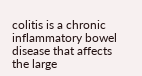colitis is a chronic inflammatory bowel disease that affects the large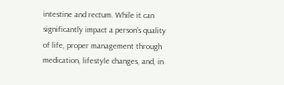intestine and rectum. While it can significantly impact a person’s quality of life, proper management through medication, lifestyle changes, and, in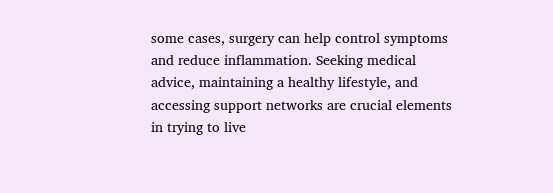some cases, surgery can help control symptoms and reduce inflammation. Seeking medical advice, maintaining a healthy lifestyle, and accessing support networks are crucial elements in trying to live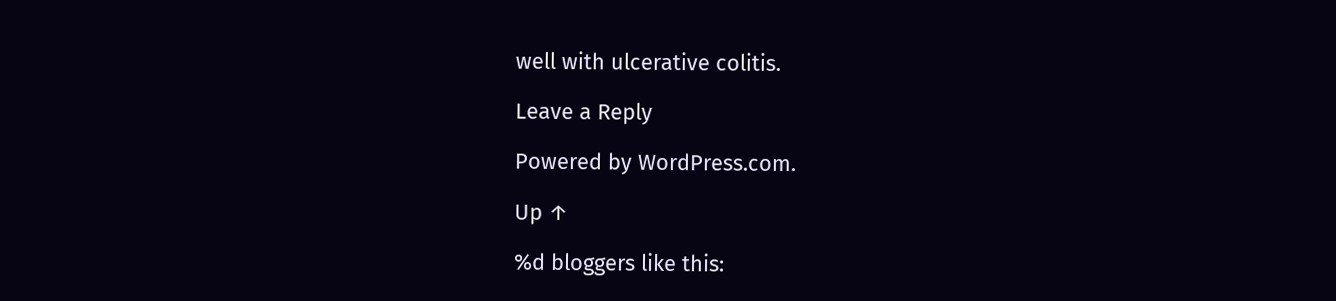well with ulcerative colitis.

Leave a Reply

Powered by WordPress.com.

Up ↑

%d bloggers like this: